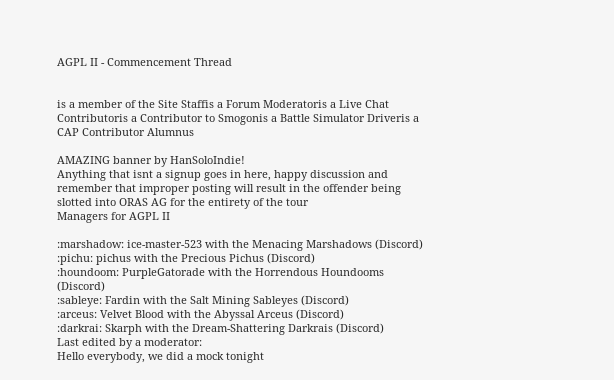AGPL II - Commencement Thread


is a member of the Site Staffis a Forum Moderatoris a Live Chat Contributoris a Contributor to Smogonis a Battle Simulator Driveris a CAP Contributor Alumnus

AMAZING banner by HanSoloIndie!
Anything that isnt a signup goes in here, happy discussion and remember that improper posting will result in the offender being slotted into ORAS AG for the entirety of the tour
Managers for AGPL II

:marshadow: ice-master-523 with the Menacing Marshadows (Discord)
:pichu: pichus with the Precious Pichus (Discord)
:houndoom: PurpleGatorade with the Horrendous Houndooms (Discord)
:sableye: Fardin with the Salt Mining Sableyes (Discord)
:arceus: Velvet Blood with the Abyssal Arceus (Discord)
:darkrai: Skarph with the Dream-Shattering Darkrais (Discord)
Last edited by a moderator:
Hello everybody, we did a mock tonight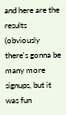and here are the results (obviously there's gonna be many more signups, but it was fun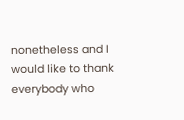nonetheless and I would like to thank everybody who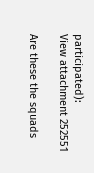participated):
View attachment 252551

Are these the squads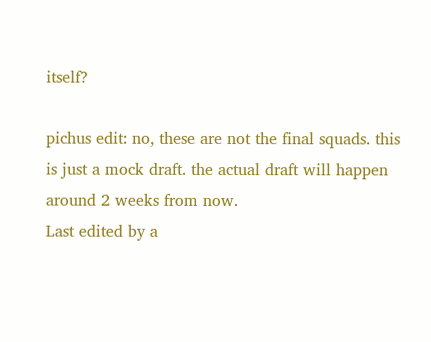itself?

pichus edit: no, these are not the final squads. this is just a mock draft. the actual draft will happen around 2 weeks from now.
Last edited by a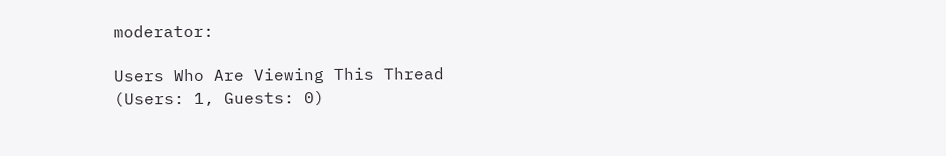moderator:

Users Who Are Viewing This Thread (Users: 1, Guests: 0)